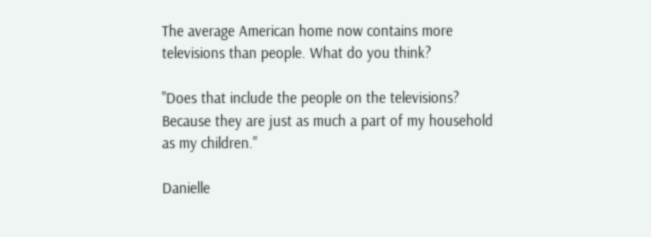The average American home now contains more televisions than people. What do you think?

"Does that include the people on the televisions? Because they are just as much a part of my household as my children."

Danielle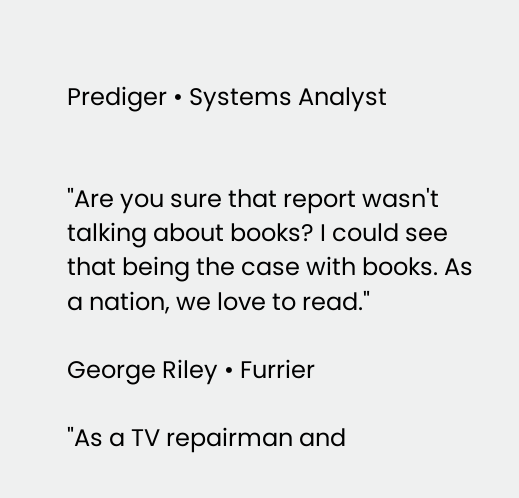Prediger • Systems Analyst


"Are you sure that report wasn't talking about books? I could see that being the case with books. As a nation, we love to read."

George Riley • Furrier

"As a TV repairman and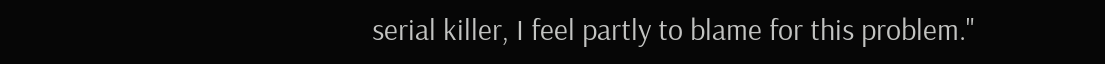serial killer, I feel partly to blame for this problem."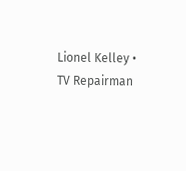Lionel Kelley • TV Repairman